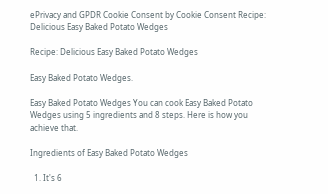ePrivacy and GPDR Cookie Consent by Cookie Consent Recipe: Delicious Easy Baked Potato Wedges

Recipe: Delicious Easy Baked Potato Wedges

Easy Baked Potato Wedges.

Easy Baked Potato Wedges You can cook Easy Baked Potato Wedges using 5 ingredients and 8 steps. Here is how you achieve that.

Ingredients of Easy Baked Potato Wedges

  1. It's 6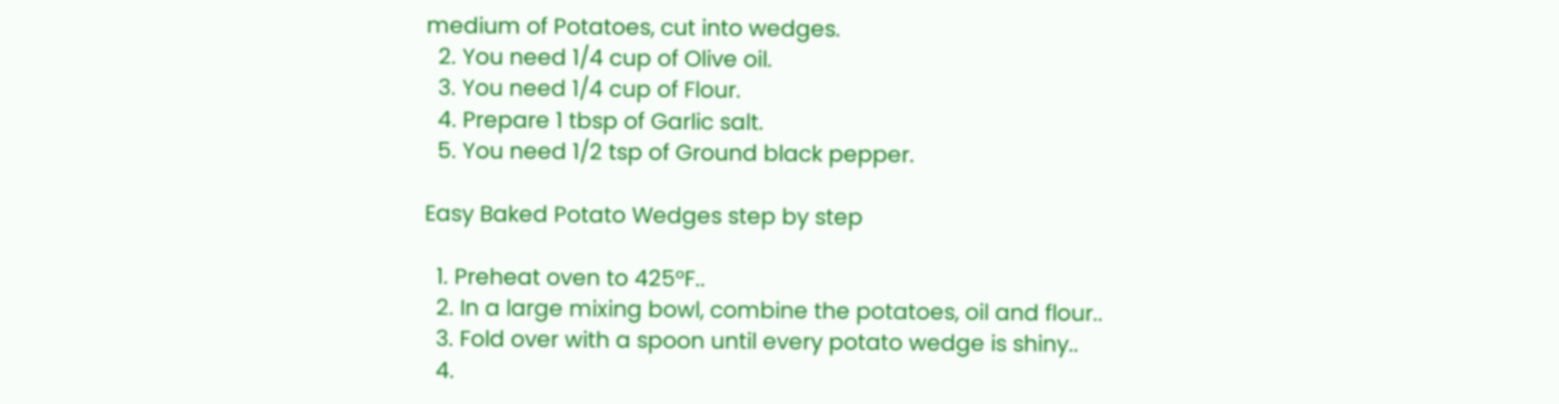medium of Potatoes, cut into wedges.
  2. You need 1/4 cup of Olive oil.
  3. You need 1/4 cup of Flour.
  4. Prepare 1 tbsp of Garlic salt.
  5. You need 1/2 tsp of Ground black pepper.

Easy Baked Potato Wedges step by step

  1. Preheat oven to 425°F..
  2. In a large mixing bowl, combine the potatoes, oil and flour..
  3. Fold over with a spoon until every potato wedge is shiny..
  4.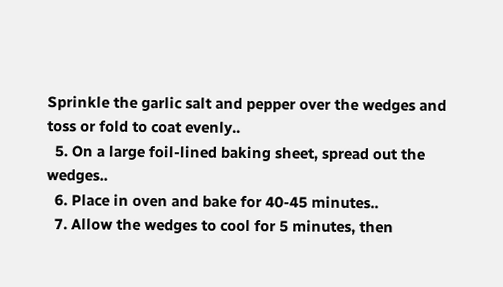Sprinkle the garlic salt and pepper over the wedges and toss or fold to coat evenly..
  5. On a large foil-lined baking sheet, spread out the wedges..
  6. Place in oven and bake for 40-45 minutes..
  7. Allow the wedges to cool for 5 minutes, then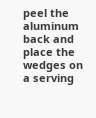peel the aluminum back and place the wedges on a serving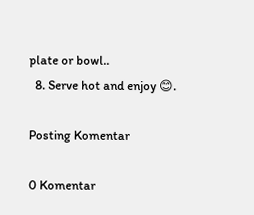plate or bowl..
  8. Serve hot and enjoy 😊.

Posting Komentar

0 Komentar